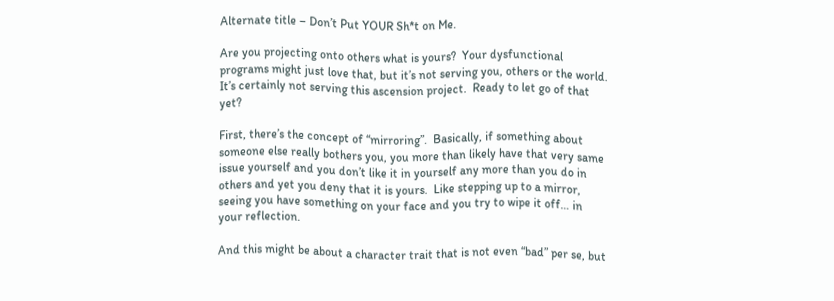Alternate title – Don’t Put YOUR Sh*t on Me.

Are you projecting onto others what is yours?  Your dysfunctional programs might just love that, but it’s not serving you, others or the world.  It’s certainly not serving this ascension project.  Ready to let go of that yet?

First, there’s the concept of “mirroring”.  Basically, if something about someone else really bothers you, you more than likely have that very same issue yourself and you don’t like it in yourself any more than you do in others and yet you deny that it is yours.  Like stepping up to a mirror, seeing you have something on your face and you try to wipe it off… in your reflection.

And this might be about a character trait that is not even “bad” per se, but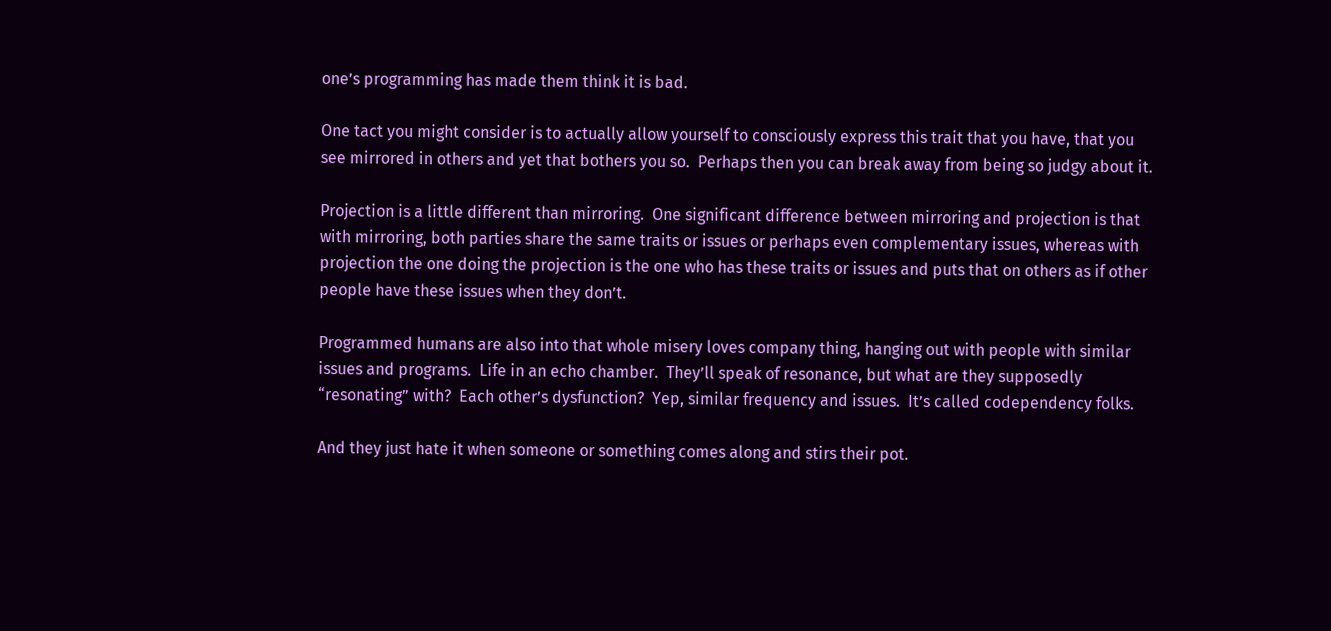one’s programming has made them think it is bad.

One tact you might consider is to actually allow yourself to consciously express this trait that you have, that you see mirrored in others and yet that bothers you so.  Perhaps then you can break away from being so judgy about it.

Projection is a little different than mirroring.  One significant difference between mirroring and projection is that with mirroring, both parties share the same traits or issues or perhaps even complementary issues, whereas with projection the one doing the projection is the one who has these traits or issues and puts that on others as if other people have these issues when they don’t.

Programmed humans are also into that whole misery loves company thing, hanging out with people with similar issues and programs.  Life in an echo chamber.  They’ll speak of resonance, but what are they supposedly “resonating” with?  Each other’s dysfunction?  Yep, similar frequency and issues.  It’s called codependency folks.

And they just hate it when someone or something comes along and stirs their pot.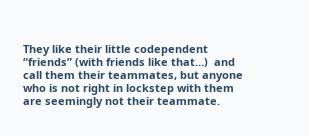They like their little codependent “friends” (with friends like that…)  and call them their teammates, but anyone who is not right in lockstep with them are seemingly not their teammate.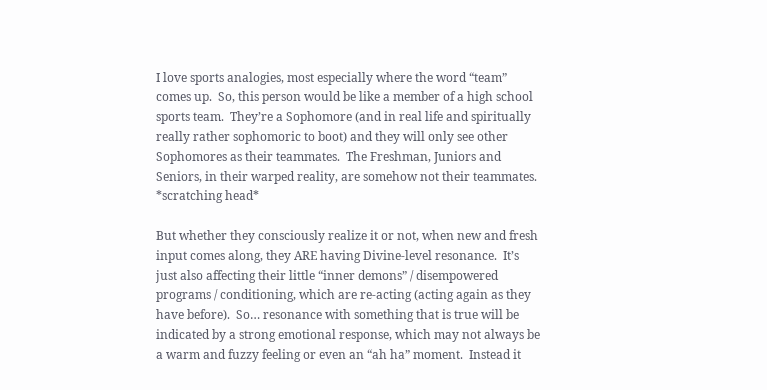I love sports analogies, most especially where the word “team” comes up.  So, this person would be like a member of a high school sports team.  They’re a Sophomore (and in real life and spiritually really rather sophomoric to boot) and they will only see other Sophomores as their teammates.  The Freshman, Juniors and Seniors, in their warped reality, are somehow not their teammates.  *scratching head*

But whether they consciously realize it or not, when new and fresh input comes along, they ARE having Divine-level resonance.  It’s just also affecting their little “inner demons” / disempowered programs / conditioning, which are re-acting (acting again as they have before).  So… resonance with something that is true will be indicated by a strong emotional response, which may not always be a warm and fuzzy feeling or even an “ah ha” moment.  Instead it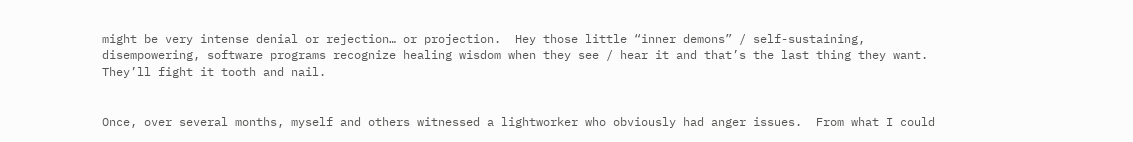might be very intense denial or rejection… or projection.  Hey those little “inner demons” / self-sustaining, disempowering, software programs recognize healing wisdom when they see / hear it and that’s the last thing they want.  They’ll fight it tooth and nail.


Once, over several months, myself and others witnessed a lightworker who obviously had anger issues.  From what I could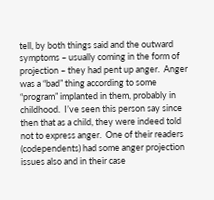tell, by both things said and the outward symptoms – usually coming in the form of projection – they had pent up anger.  Anger was a “bad” thing according to some “program” implanted in them, probably in childhood.  I’ve seen this person say since then that as a child, they were indeed told not to express anger.  One of their readers (codependents) had some anger projection issues also and in their case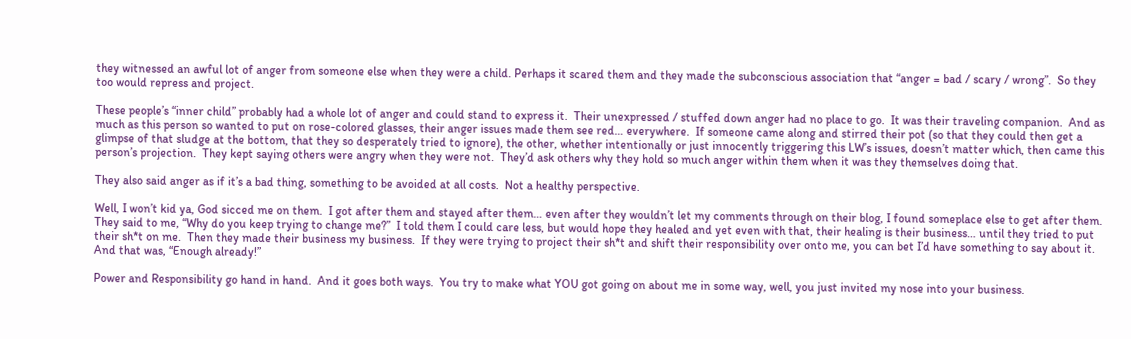they witnessed an awful lot of anger from someone else when they were a child. Perhaps it scared them and they made the subconscious association that “anger = bad / scary / wrong”.  So they too would repress and project.

These people’s “inner child” probably had a whole lot of anger and could stand to express it.  Their unexpressed / stuffed down anger had no place to go.  It was their traveling companion.  And as much as this person so wanted to put on rose-colored glasses, their anger issues made them see red… everywhere.  If someone came along and stirred their pot (so that they could then get a glimpse of that sludge at the bottom, that they so desperately tried to ignore), the other, whether intentionally or just innocently triggering this LW’s issues, doesn’t matter which, then came this person’s projection.  They kept saying others were angry when they were not.  They’d ask others why they hold so much anger within them when it was they themselves doing that.

They also said anger as if it’s a bad thing, something to be avoided at all costs.  Not a healthy perspective.

Well, I won’t kid ya, God sicced me on them.  I got after them and stayed after them… even after they wouldn’t let my comments through on their blog, I found someplace else to get after them.  They said to me, “Why do you keep trying to change me?”  I told them I could care less, but would hope they healed and yet even with that, their healing is their business… until they tried to put their sh*t on me.  Then they made their business my business.  If they were trying to project their sh*t and shift their responsibility over onto me, you can bet I’d have something to say about it.   And that was, “Enough already!”

Power and Responsibility go hand in hand.  And it goes both ways.  You try to make what YOU got going on about me in some way, well, you just invited my nose into your business.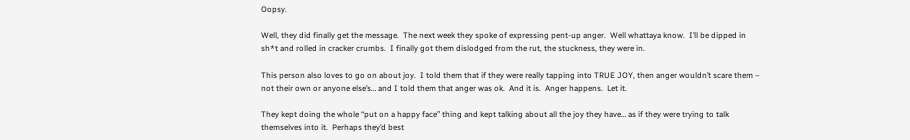Oopsy.

Well, they did finally get the message.  The next week they spoke of expressing pent-up anger.  Well whattaya know.  I’ll be dipped in sh*t and rolled in cracker crumbs.  I finally got them dislodged from the rut, the stuckness, they were in.

This person also loves to go on about joy.  I told them that if they were really tapping into TRUE JOY, then anger wouldn’t scare them – not their own or anyone else’s… and I told them that anger was ok.  And it is.  Anger happens.  Let it.

They kept doing the whole “put on a happy face” thing and kept talking about all the joy they have… as if they were trying to talk themselves into it.  Perhaps they’d best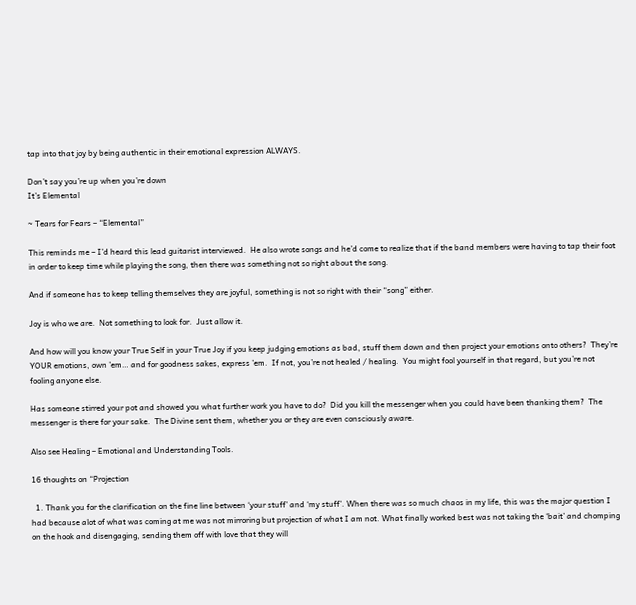tap into that joy by being authentic in their emotional expression ALWAYS.

Don’t say you’re up when you’re down
It’s Elemental

~ Tears for Fears – “Elemental”

This reminds me – I’d heard this lead guitarist interviewed.  He also wrote songs and he’d come to realize that if the band members were having to tap their foot in order to keep time while playing the song, then there was something not so right about the song.

And if someone has to keep telling themselves they are joyful, something is not so right with their “song” either.

Joy is who we are.  Not something to look for.  Just allow it.

And how will you know your True Self in your True Joy if you keep judging emotions as bad, stuff them down and then project your emotions onto others?  They’re YOUR emotions, own ’em… and for goodness sakes, express ’em.  If not, you’re not healed / healing.  You might fool yourself in that regard, but you’re not fooling anyone else.

Has someone stirred your pot and showed you what further work you have to do?  Did you kill the messenger when you could have been thanking them?  The messenger is there for your sake.  The Divine sent them, whether you or they are even consciously aware.

Also see Healing – Emotional and Understanding Tools.

16 thoughts on “Projection

  1. Thank you for the clarification on the fine line between ‘your stuff’ and ‘my stuff’. When there was so much chaos in my life, this was the major question I had because alot of what was coming at me was not mirroring but projection of what I am not. What finally worked best was not taking the ‘bait’ and chomping on the hook and disengaging, sending them off with love that they will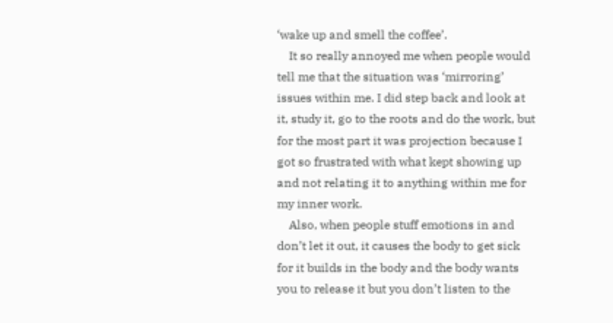‘wake up and smell the coffee’.
    It so really annoyed me when people would tell me that the situation was ‘mirroring’ issues within me. I did step back and look at it, study it, go to the roots and do the work, but for the most part it was projection because I got so frustrated with what kept showing up and not relating it to anything within me for my inner work.
    Also, when people stuff emotions in and don’t let it out, it causes the body to get sick for it builds in the body and the body wants you to release it but you don’t listen to the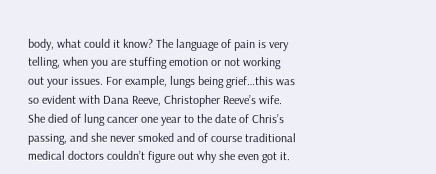body, what could it know? The language of pain is very telling, when you are stuffing emotion or not working out your issues. For example, lungs being grief…this was so evident with Dana Reeve, Christopher Reeve’s wife. She died of lung cancer one year to the date of Chris’s passing, and she never smoked and of course traditional medical doctors couldn’t figure out why she even got it.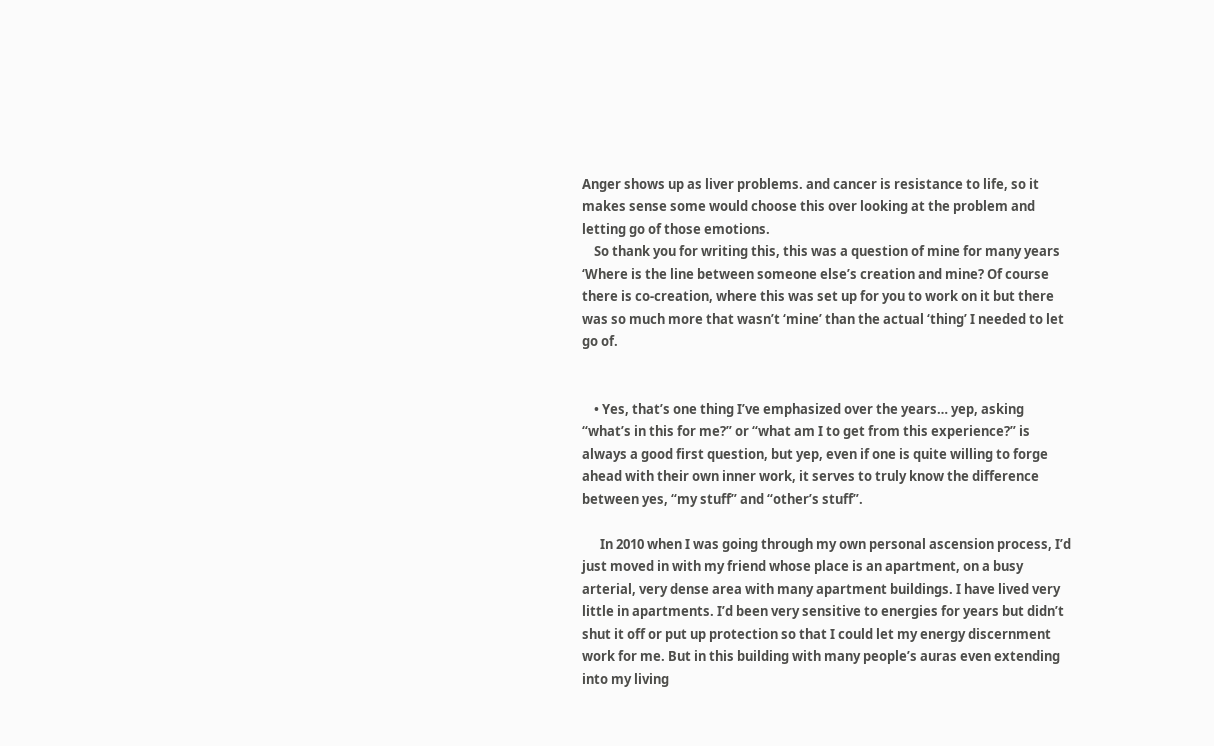Anger shows up as liver problems. and cancer is resistance to life, so it makes sense some would choose this over looking at the problem and letting go of those emotions.
    So thank you for writing this, this was a question of mine for many years ‘Where is the line between someone else’s creation and mine? Of course there is co-creation, where this was set up for you to work on it but there was so much more that wasn’t ‘mine’ than the actual ‘thing’ I needed to let go of.


    • Yes, that’s one thing I’ve emphasized over the years… yep, asking “what’s in this for me?” or “what am I to get from this experience?” is always a good first question, but yep, even if one is quite willing to forge ahead with their own inner work, it serves to truly know the difference between yes, “my stuff” and “other’s stuff”.

      In 2010 when I was going through my own personal ascension process, I’d just moved in with my friend whose place is an apartment, on a busy arterial, very dense area with many apartment buildings. I have lived very little in apartments. I’d been very sensitive to energies for years but didn’t shut it off or put up protection so that I could let my energy discernment work for me. But in this building with many people’s auras even extending into my living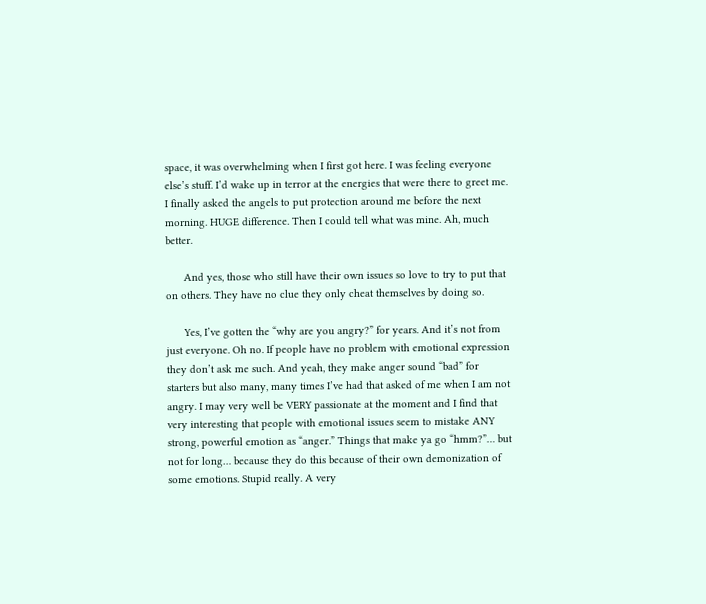space, it was overwhelming when I first got here. I was feeling everyone else’s stuff. I’d wake up in terror at the energies that were there to greet me. I finally asked the angels to put protection around me before the next morning. HUGE difference. Then I could tell what was mine. Ah, much better.

      And yes, those who still have their own issues so love to try to put that on others. They have no clue they only cheat themselves by doing so.

      Yes, I’ve gotten the “why are you angry?” for years. And it’s not from just everyone. Oh no. If people have no problem with emotional expression they don’t ask me such. And yeah, they make anger sound “bad” for starters but also many, many times I’ve had that asked of me when I am not angry. I may very well be VERY passionate at the moment and I find that very interesting that people with emotional issues seem to mistake ANY strong, powerful emotion as “anger.” Things that make ya go “hmm?”… but not for long… because they do this because of their own demonization of some emotions. Stupid really. A very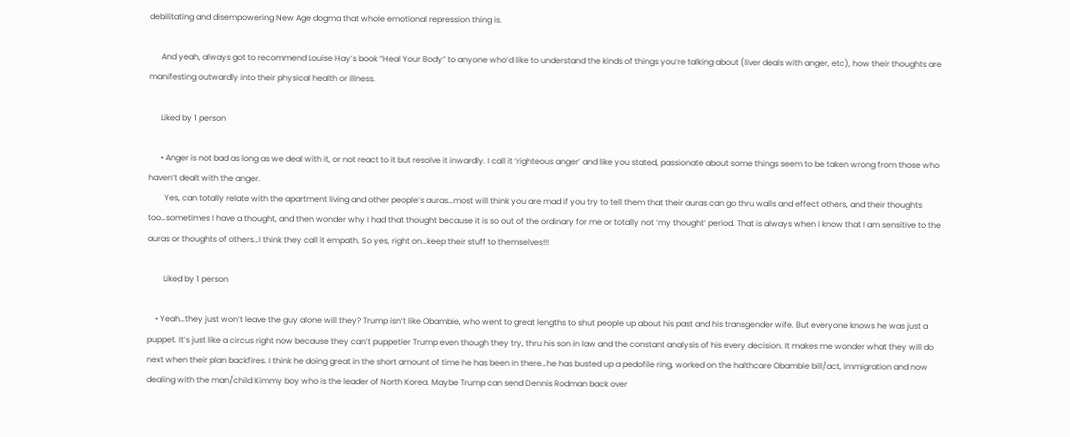debilitating and disempowering New Age dogma that whole emotional repression thing is.

      And yeah, always got to recommend Louise Hay’s book “Heal Your Body” to anyone who’d like to understand the kinds of things you’re talking about (liver deals with anger, etc), how their thoughts are manifesting outwardly into their physical health or illness.

      Liked by 1 person

      • Anger is not bad as long as we deal with it, or not react to it but resolve it inwardly. I call it ‘righteous anger’ and like you stated, passionate about some things seem to be taken wrong from those who haven’t dealt with the anger.
        Yes, can totally relate with the apartment living and other people’s auras…most will think you are mad if you try to tell them that their auras can go thru walls and effect others, and their thoughts too…sometimes I have a thought, and then wonder why I had that thought because it is so out of the ordinary for me or totally not ‘my thought’ period. That is always when I know that I am sensitive to the auras or thoughts of others…I think they call it empath. So yes, right on…keep their stuff to themselves!!!

        Liked by 1 person

    • Yeah…they just won’t leave the guy alone will they? Trump isn’t like Obambie, who went to great lengths to shut people up about his past and his transgender wife. But everyone knows he was just a puppet. It’s just like a circus right now because they can’t puppetier Trump even though they try, thru his son in law and the constant analysis of his every decision. It makes me wonder what they will do next when their plan backfires. I think he doing great in the short amount of time he has been in there…he has busted up a pedofile ring, worked on the halthcare Obambie bill/act, immigration and now dealing with the man/child Kimmy boy who is the leader of North Korea. Maybe Trump can send Dennis Rodman back over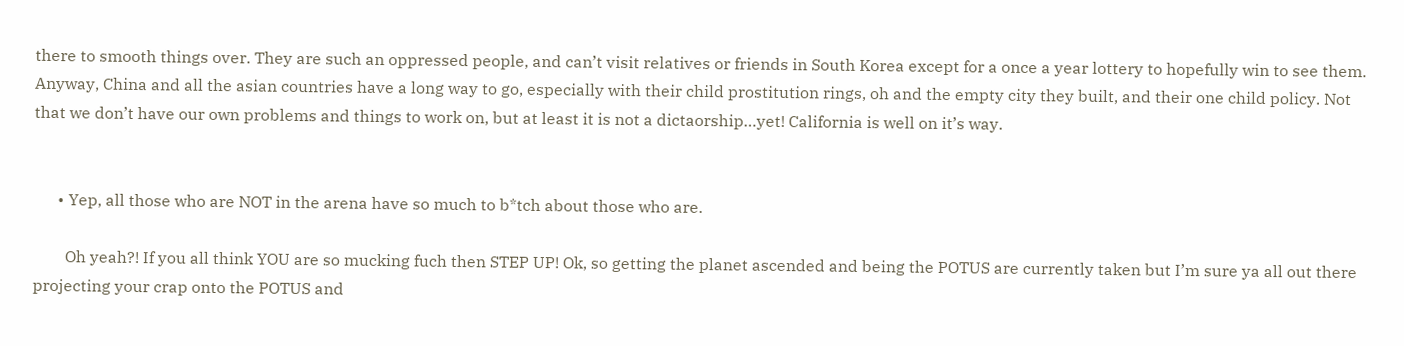there to smooth things over. They are such an oppressed people, and can’t visit relatives or friends in South Korea except for a once a year lottery to hopefully win to see them. Anyway, China and all the asian countries have a long way to go, especially with their child prostitution rings, oh and the empty city they built, and their one child policy. Not that we don’t have our own problems and things to work on, but at least it is not a dictaorship…yet! California is well on it’s way.


      • Yep, all those who are NOT in the arena have so much to b*tch about those who are.

        Oh yeah?! If you all think YOU are so mucking fuch then STEP UP! Ok, so getting the planet ascended and being the POTUS are currently taken but I’m sure ya all out there projecting your crap onto the POTUS and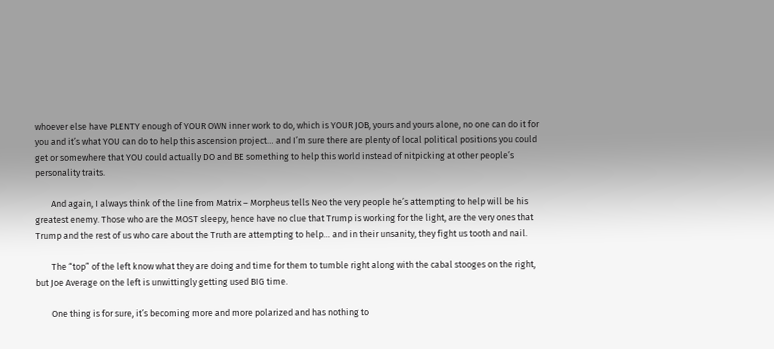whoever else have PLENTY enough of YOUR OWN inner work to do, which is YOUR JOB, yours and yours alone, no one can do it for you and it’s what YOU can do to help this ascension project… and I’m sure there are plenty of local political positions you could get or somewhere that YOU could actually DO and BE something to help this world instead of nitpicking at other people’s personality traits.

        And again, I always think of the line from Matrix – Morpheus tells Neo the very people he’s attempting to help will be his greatest enemy. Those who are the MOST sleepy, hence have no clue that Trump is working for the light, are the very ones that Trump and the rest of us who care about the Truth are attempting to help… and in their unsanity, they fight us tooth and nail.

        The “top” of the left know what they are doing and time for them to tumble right along with the cabal stooges on the right, but Joe Average on the left is unwittingly getting used BIG time.

        One thing is for sure, it’s becoming more and more polarized and has nothing to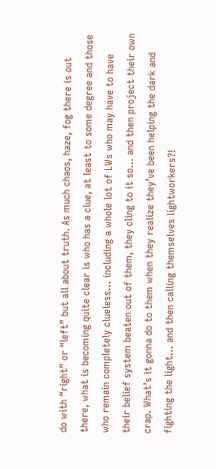do with “right” or “left” but all about truth. As much chaos, haze, fog there is out there, what is becoming quite clear is who has a clue, at least to some degree and those who remain completely clueless… including a whole lot of LWs who may have to have their belief system beaten out of them, they cling to it so… and then project their own crap. What’s it gonna do to them when they realize they’ve been helping the dark and fighting the light… and then calling themselves lightworkers?!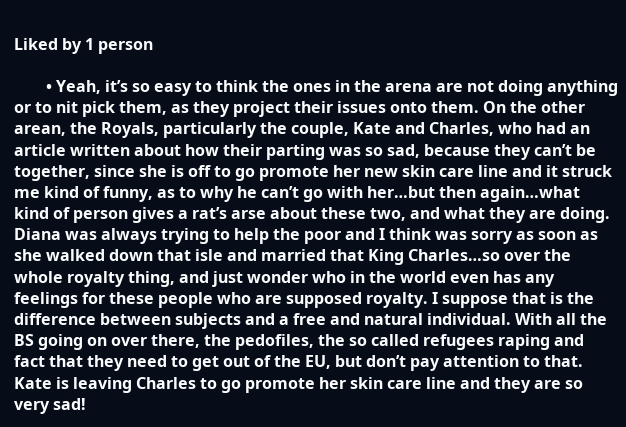Liked by 1 person

        • Yeah, it’s so easy to think the ones in the arena are not doing anything or to nit pick them, as they project their issues onto them. On the other arean, the Royals, particularly the couple, Kate and Charles, who had an article written about how their parting was so sad, because they can’t be together, since she is off to go promote her new skin care line and it struck me kind of funny, as to why he can’t go with her…but then again…what kind of person gives a rat’s arse about these two, and what they are doing. Diana was always trying to help the poor and I think was sorry as soon as she walked down that isle and married that King Charles…so over the whole royalty thing, and just wonder who in the world even has any feelings for these people who are supposed royalty. I suppose that is the difference between subjects and a free and natural individual. With all the BS going on over there, the pedofiles, the so called refugees raping and fact that they need to get out of the EU, but don’t pay attention to that. Kate is leaving Charles to go promote her skin care line and they are so very sad!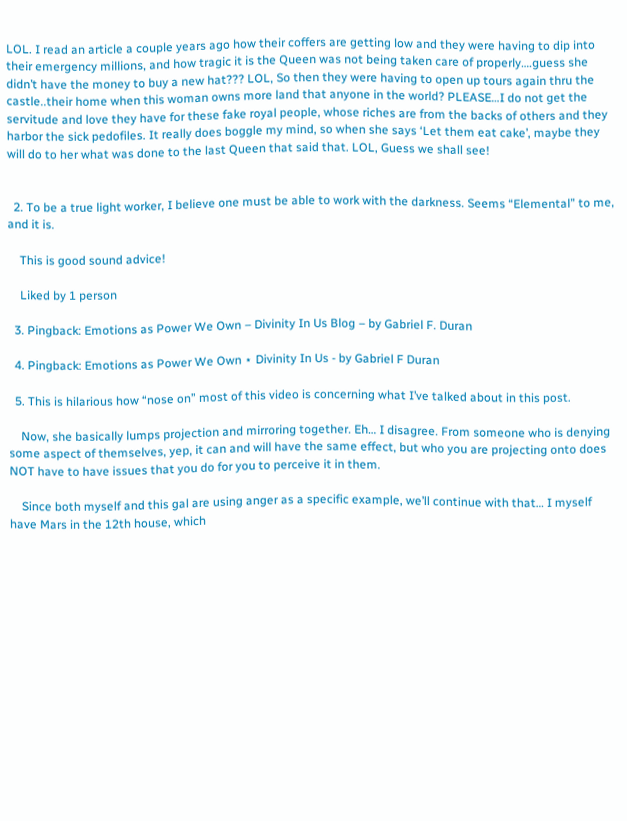LOL. I read an article a couple years ago how their coffers are getting low and they were having to dip into their emergency millions, and how tragic it is the Queen was not being taken care of properly….guess she didn’t have the money to buy a new hat??? LOL, So then they were having to open up tours again thru the castle..their home when this woman owns more land that anyone in the world? PLEASE…I do not get the servitude and love they have for these fake royal people, whose riches are from the backs of others and they harbor the sick pedofiles. It really does boggle my mind, so when she says ‘Let them eat cake’, maybe they will do to her what was done to the last Queen that said that. LOL, Guess we shall see!


  2. To be a true light worker, I believe one must be able to work with the darkness. Seems “Elemental” to me, and it is.

    This is good sound advice!

    Liked by 1 person

  3. Pingback: Emotions as Power We Own – Divinity In Us Blog – by Gabriel F. Duran

  4. Pingback: Emotions as Power We Own ⋆ Divinity In Us - by Gabriel F Duran

  5. This is hilarious how “nose on” most of this video is concerning what I’ve talked about in this post.

    Now, she basically lumps projection and mirroring together. Eh… I disagree. From someone who is denying some aspect of themselves, yep, it can and will have the same effect, but who you are projecting onto does NOT have to have issues that you do for you to perceive it in them.

    Since both myself and this gal are using anger as a specific example, we’ll continue with that… I myself have Mars in the 12th house, which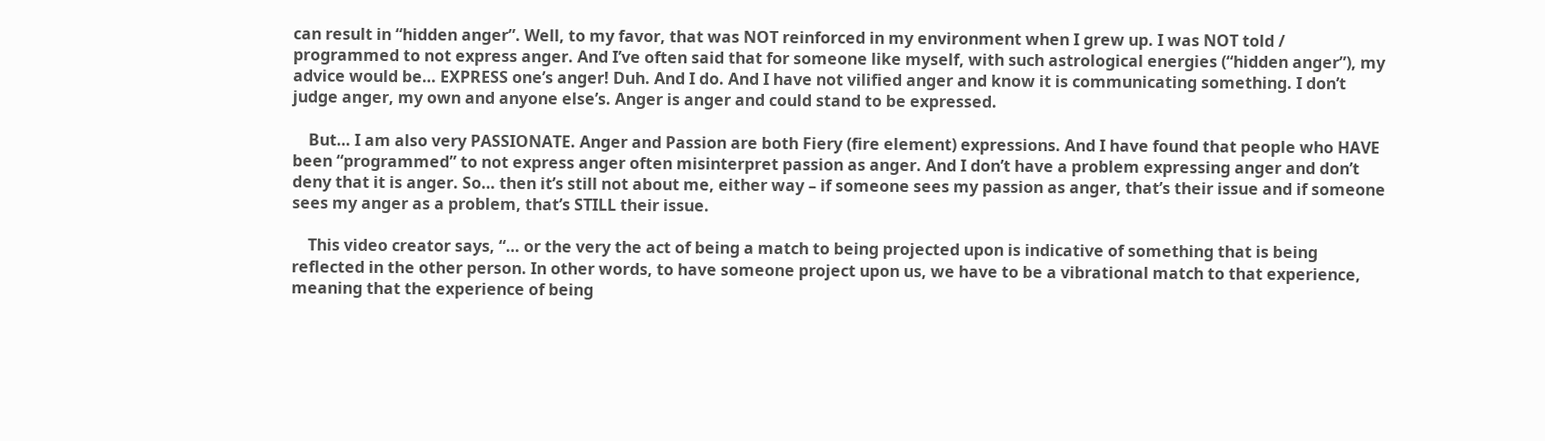can result in “hidden anger”. Well, to my favor, that was NOT reinforced in my environment when I grew up. I was NOT told / programmed to not express anger. And I’ve often said that for someone like myself, with such astrological energies (“hidden anger”), my advice would be… EXPRESS one’s anger! Duh. And I do. And I have not vilified anger and know it is communicating something. I don’t judge anger, my own and anyone else’s. Anger is anger and could stand to be expressed.

    But… I am also very PASSIONATE. Anger and Passion are both Fiery (fire element) expressions. And I have found that people who HAVE been “programmed” to not express anger often misinterpret passion as anger. And I don’t have a problem expressing anger and don’t deny that it is anger. So… then it’s still not about me, either way – if someone sees my passion as anger, that’s their issue and if someone sees my anger as a problem, that’s STILL their issue.

    This video creator says, “… or the very the act of being a match to being projected upon is indicative of something that is being reflected in the other person. In other words, to have someone project upon us, we have to be a vibrational match to that experience, meaning that the experience of being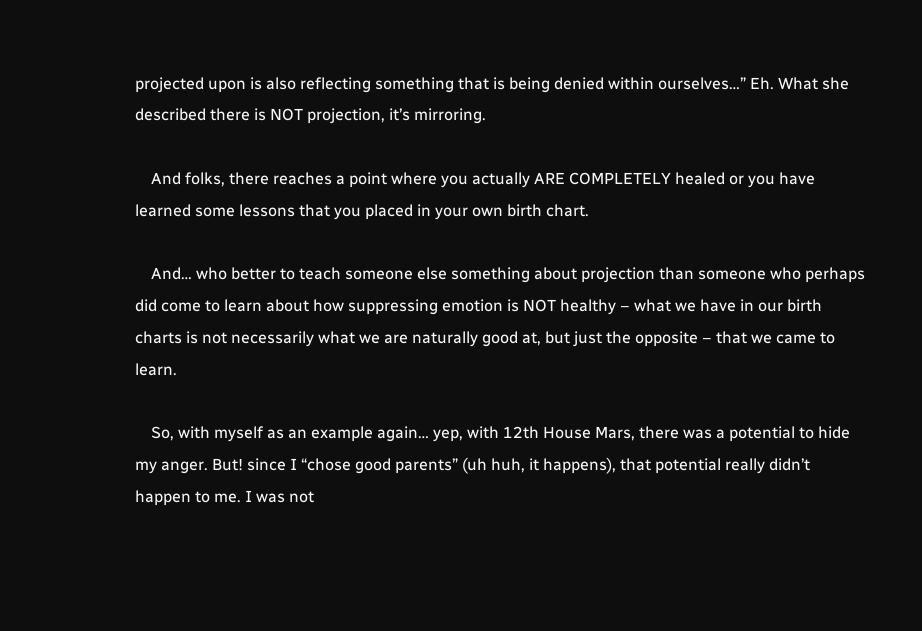projected upon is also reflecting something that is being denied within ourselves…” Eh. What she described there is NOT projection, it’s mirroring.

    And folks, there reaches a point where you actually ARE COMPLETELY healed or you have learned some lessons that you placed in your own birth chart.

    And… who better to teach someone else something about projection than someone who perhaps did come to learn about how suppressing emotion is NOT healthy – what we have in our birth charts is not necessarily what we are naturally good at, but just the opposite – that we came to learn.

    So, with myself as an example again… yep, with 12th House Mars, there was a potential to hide my anger. But! since I “chose good parents” (uh huh, it happens), that potential really didn’t happen to me. I was not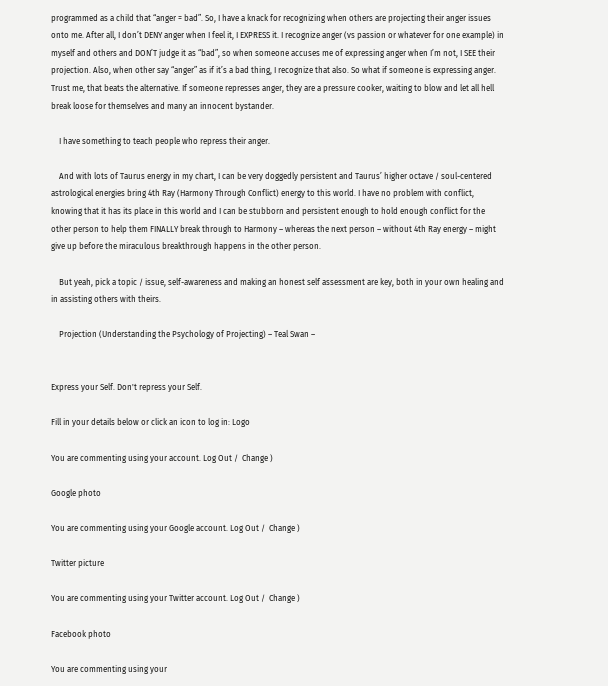programmed as a child that “anger = bad”. So, I have a knack for recognizing when others are projecting their anger issues onto me. After all, I don’t DENY anger when I feel it, I EXPRESS it. I recognize anger (vs passion or whatever for one example) in myself and others and DON’T judge it as “bad”, so when someone accuses me of expressing anger when I’m not, I SEE their projection. Also, when other say “anger” as if it’s a bad thing, I recognize that also. So what if someone is expressing anger. Trust me, that beats the alternative. If someone represses anger, they are a pressure cooker, waiting to blow and let all hell break loose for themselves and many an innocent bystander.

    I have something to teach people who repress their anger.

    And with lots of Taurus energy in my chart, I can be very doggedly persistent and Taurus’ higher octave / soul-centered astrological energies bring 4th Ray (Harmony Through Conflict) energy to this world. I have no problem with conflict, knowing that it has its place in this world and I can be stubborn and persistent enough to hold enough conflict for the other person to help them FINALLY break through to Harmony – whereas the next person – without 4th Ray energy – might give up before the miraculous breakthrough happens in the other person.

    But yeah, pick a topic / issue, self-awareness and making an honest self assessment are key, both in your own healing and in assisting others with theirs.

    Projection (Understanding the Psychology of Projecting) – Teal Swan –


Express your Self. Don't repress your Self.

Fill in your details below or click an icon to log in: Logo

You are commenting using your account. Log Out /  Change )

Google photo

You are commenting using your Google account. Log Out /  Change )

Twitter picture

You are commenting using your Twitter account. Log Out /  Change )

Facebook photo

You are commenting using your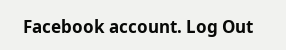Facebook account. Log Out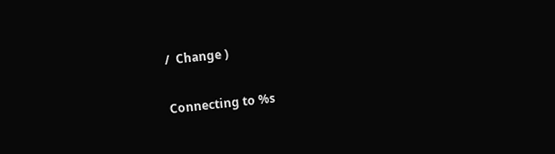/  Change )

Connecting to %s